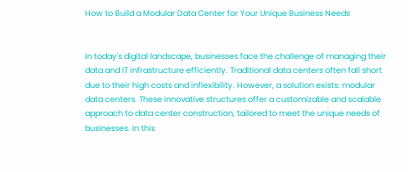How to Build a Modular Data Center for Your Unique Business Needs


In today's digital landscape, businesses face the challenge of managing their data and IT infrastructure efficiently. Traditional data centers often fall short due to their high costs and inflexibility. However, a solution exists: modular data centers. These innovative structures offer a customizable and scalable approach to data center construction, tailored to meet the unique needs of businesses. In this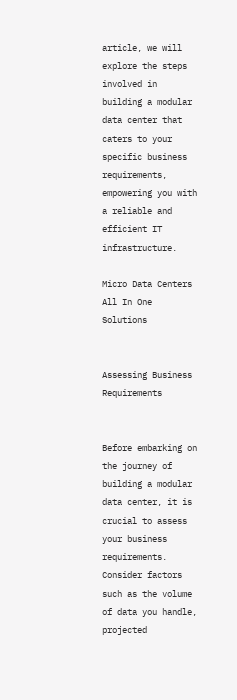article, we will explore the steps involved in building a modular data center that caters to your specific business requirements, empowering you with a reliable and efficient IT infrastructure.

Micro Data Centers All In One Solutions


Assessing Business Requirements


Before embarking on the journey of building a modular data center, it is crucial to assess your business requirements. Consider factors such as the volume of data you handle, projected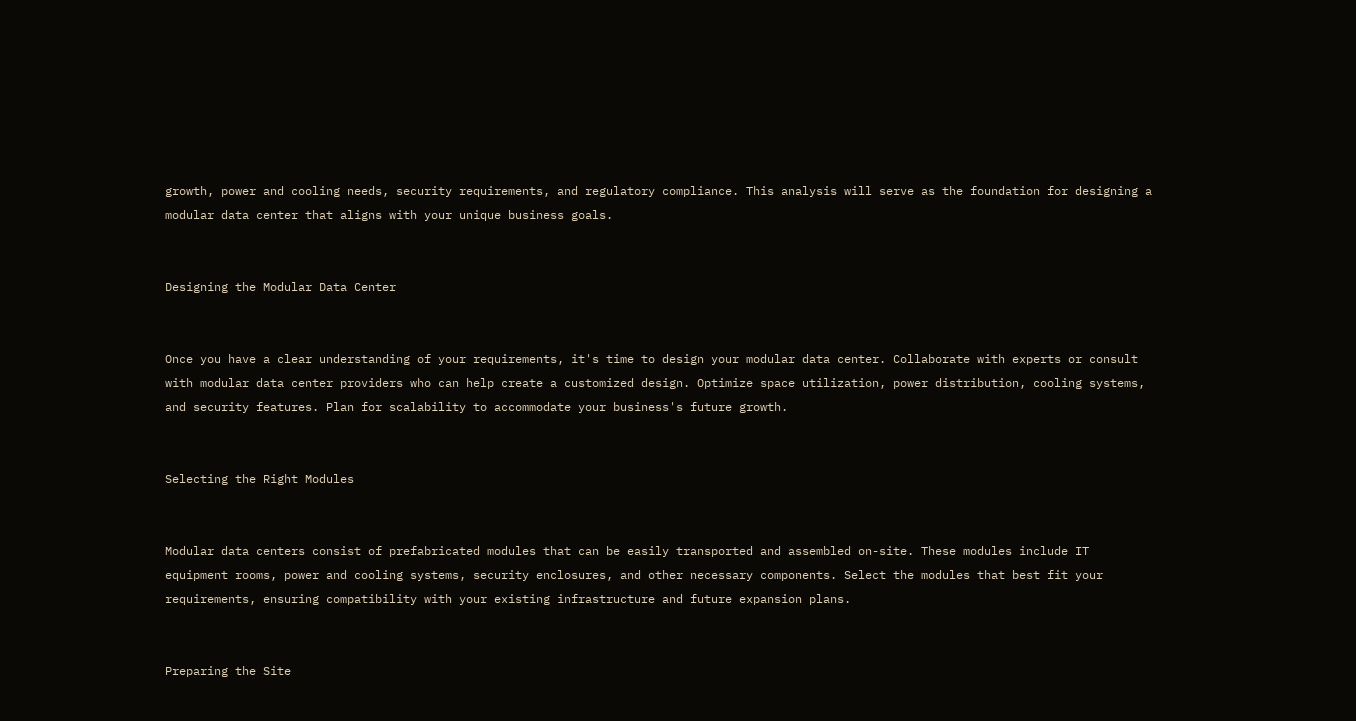growth, power and cooling needs, security requirements, and regulatory compliance. This analysis will serve as the foundation for designing a modular data center that aligns with your unique business goals.


Designing the Modular Data Center


Once you have a clear understanding of your requirements, it's time to design your modular data center. Collaborate with experts or consult with modular data center providers who can help create a customized design. Optimize space utilization, power distribution, cooling systems, and security features. Plan for scalability to accommodate your business's future growth.


Selecting the Right Modules


Modular data centers consist of prefabricated modules that can be easily transported and assembled on-site. These modules include IT equipment rooms, power and cooling systems, security enclosures, and other necessary components. Select the modules that best fit your requirements, ensuring compatibility with your existing infrastructure and future expansion plans.


Preparing the Site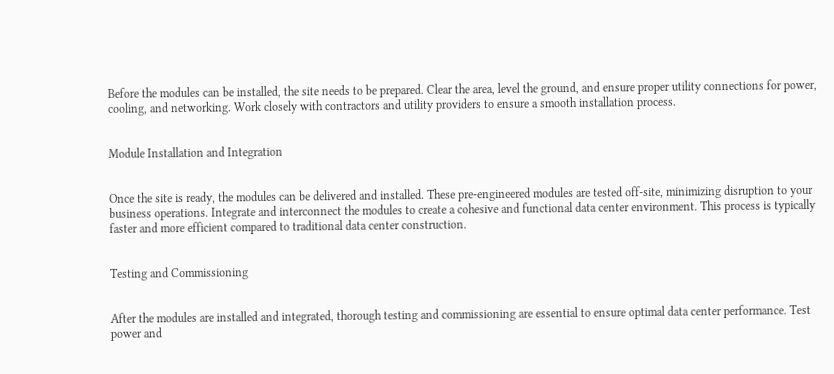Before the modules can be installed, the site needs to be prepared. Clear the area, level the ground, and ensure proper utility connections for power, cooling, and networking. Work closely with contractors and utility providers to ensure a smooth installation process.


Module Installation and Integration


Once the site is ready, the modules can be delivered and installed. These pre-engineered modules are tested off-site, minimizing disruption to your business operations. Integrate and interconnect the modules to create a cohesive and functional data center environment. This process is typically faster and more efficient compared to traditional data center construction.


Testing and Commissioning


After the modules are installed and integrated, thorough testing and commissioning are essential to ensure optimal data center performance. Test power and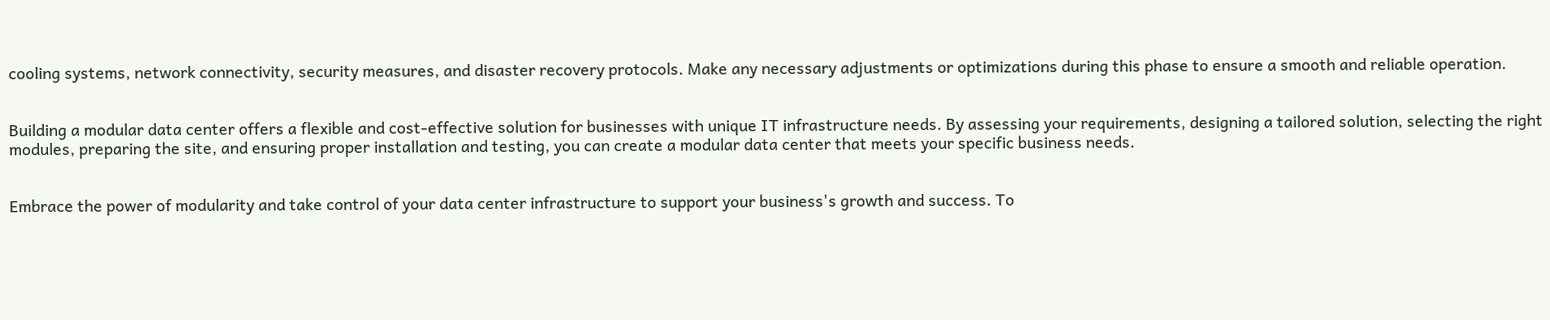cooling systems, network connectivity, security measures, and disaster recovery protocols. Make any necessary adjustments or optimizations during this phase to ensure a smooth and reliable operation.


Building a modular data center offers a flexible and cost-effective solution for businesses with unique IT infrastructure needs. By assessing your requirements, designing a tailored solution, selecting the right modules, preparing the site, and ensuring proper installation and testing, you can create a modular data center that meets your specific business needs.


Embrace the power of modularity and take control of your data center infrastructure to support your business's growth and success. To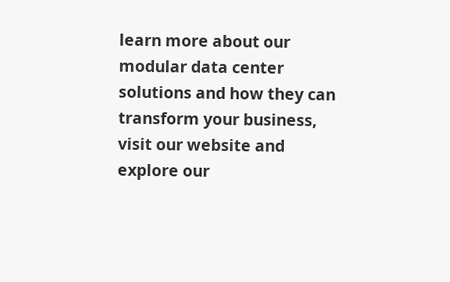learn more about our modular data center solutions and how they can transform your business, visit our website and explore our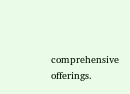comprehensive offerings.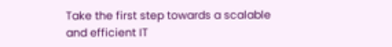Take the first step towards a scalable and efficient IT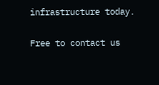infrastructure today.

Free to contact us